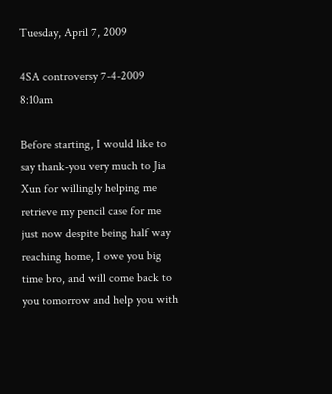Tuesday, April 7, 2009

4SA controversy 7-4-2009 8:10am

Before starting, I would like to say thank-you very much to Jia Xun for willingly helping me retrieve my pencil case for me just now despite being half way reaching home, I owe you big time bro, and will come back to you tomorrow and help you with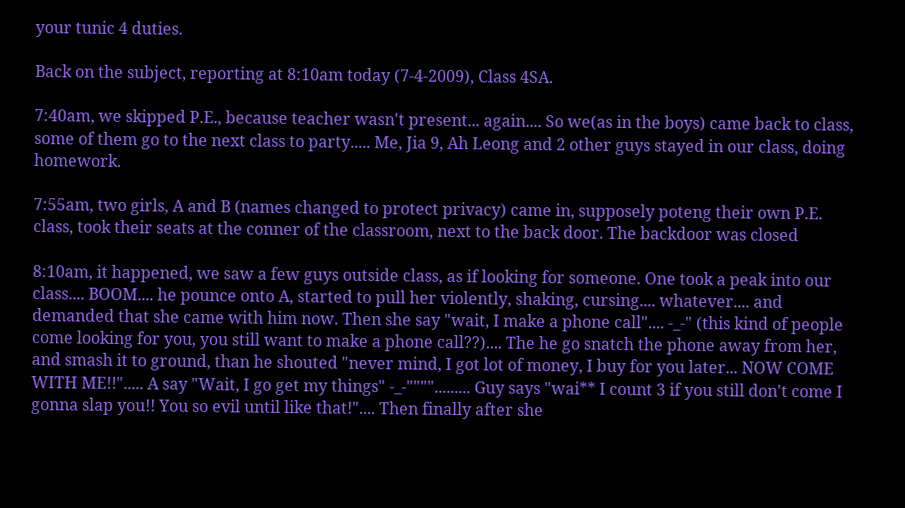your tunic 4 duties.

Back on the subject, reporting at 8:10am today (7-4-2009), Class 4SA.

7:40am, we skipped P.E., because teacher wasn't present... again.... So we(as in the boys) came back to class, some of them go to the next class to party..... Me, Jia 9, Ah Leong and 2 other guys stayed in our class, doing homework.

7:55am, two girls, A and B (names changed to protect privacy) came in, supposely poteng their own P.E. class, took their seats at the conner of the classroom, next to the back door. The backdoor was closed

8:10am, it happened, we saw a few guys outside class, as if looking for someone. One took a peak into our class.... BOOM.... he pounce onto A, started to pull her violently, shaking, cursing.... whatever.... and demanded that she came with him now. Then she say "wait, I make a phone call".... -_-" (this kind of people come looking for you, you still want to make a phone call??).... The he go snatch the phone away from her, and smash it to ground, than he shouted "never mind, I got lot of money, I buy for you later... NOW COME WITH ME!!"..... A say "Wait, I go get my things" -_-""""......... Guy says "wai** I count 3 if you still don't come I gonna slap you!! You so evil until like that!".... Then finally after she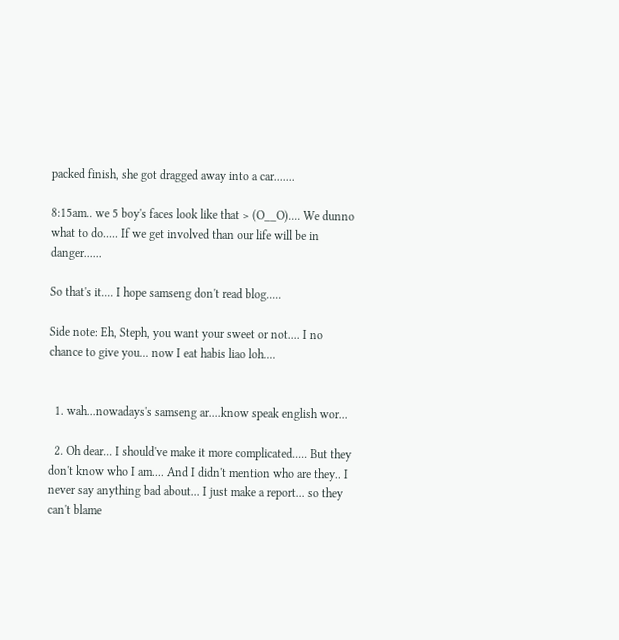packed finish, she got dragged away into a car.......

8:15am.. we 5 boy's faces look like that > (O__O).... We dunno what to do..... If we get involved than our life will be in danger......

So that's it.... I hope samseng don't read blog.....

Side note: Eh, Steph, you want your sweet or not.... I no chance to give you... now I eat habis liao loh....


  1. wah...nowadays's samseng ar....know speak english wor...

  2. Oh dear... I should've make it more complicated..... But they don't know who I am.... And I didn't mention who are they.. I never say anything bad about... I just make a report... so they can't blame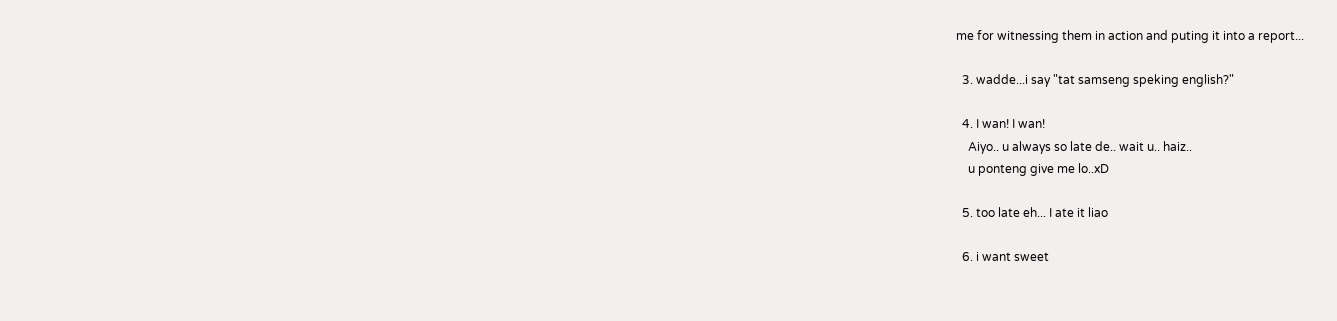me for witnessing them in action and puting it into a report...

  3. wadde...i say "tat samseng speking english?"

  4. I wan! I wan!
    Aiyo.. u always so late de.. wait u.. haiz..
    u ponteng give me lo..xD

  5. too late eh... I ate it liao

  6. i want sweet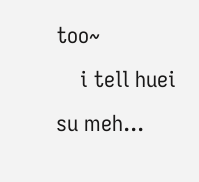too~
    i tell huei su meh...